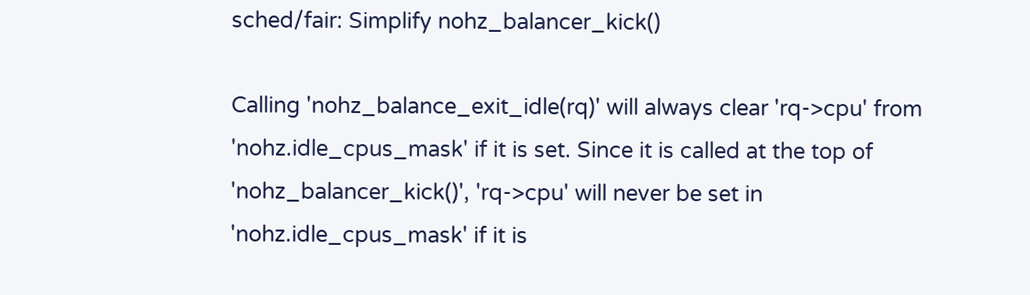sched/fair: Simplify nohz_balancer_kick()

Calling 'nohz_balance_exit_idle(rq)' will always clear 'rq->cpu' from
'nohz.idle_cpus_mask' if it is set. Since it is called at the top of
'nohz_balancer_kick()', 'rq->cpu' will never be set in
'nohz.idle_cpus_mask' if it is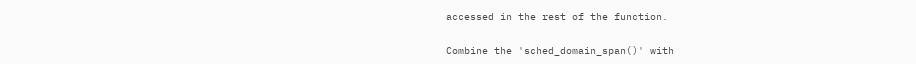accessed in the rest of the function.

Combine the 'sched_domain_span()' with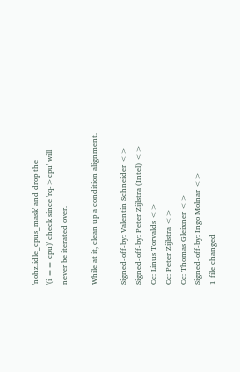'nohz.idle_cpus_mask' and drop the
'(i == cpu)' check since 'rq->cpu' will never be iterated over.

While at it, clean up a condition alignment.

Signed-off-by: Valentin Schneider <>
Signed-off-by: Peter Zijlstra (Intel) <>
Cc: Linus Torvalds <>
Cc: Peter Zijlstra <>
Cc: Thomas Gleixner <>
Signed-off-by: Ingo Molnar <>
1 file changed